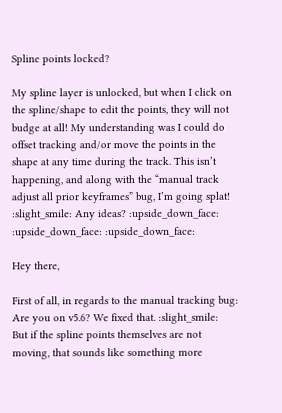Spline points locked?

My spline layer is unlocked, but when I click on the spline/shape to edit the points, they will not budge at all! My understanding was I could do offset tracking and/or move the points in the shape at any time during the track. This isn’t happening, and along with the “manual track adjust all prior keyframes” bug, I’m going splat! :slight_smile: Any ideas? :upside_down_face: :upside_down_face: :upside_down_face:

Hey there,

First of all, in regards to the manual tracking bug: Are you on v5.6? We fixed that. :slight_smile:
But if the spline points themselves are not moving, that sounds like something more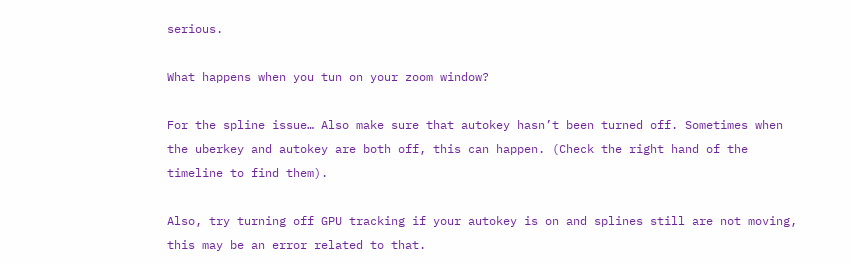serious.

What happens when you tun on your zoom window?

For the spline issue… Also make sure that autokey hasn’t been turned off. Sometimes when the uberkey and autokey are both off, this can happen. (Check the right hand of the timeline to find them).

Also, try turning off GPU tracking if your autokey is on and splines still are not moving, this may be an error related to that.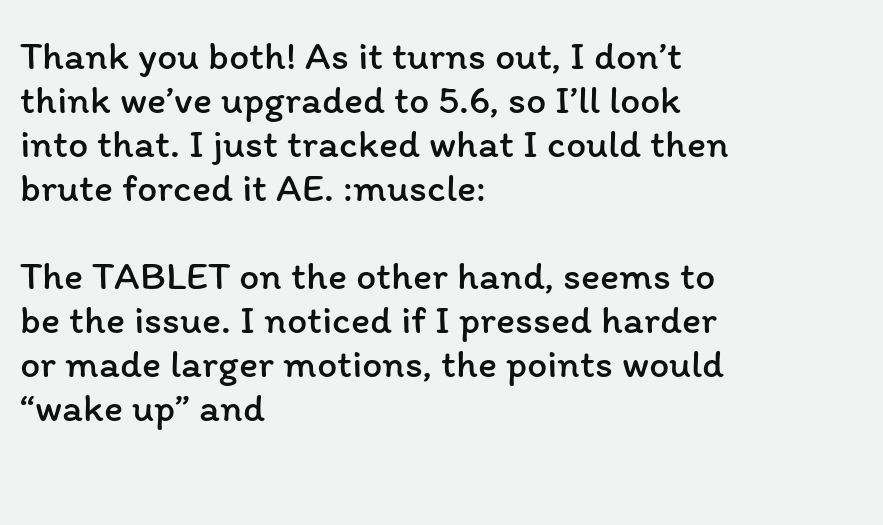Thank you both! As it turns out, I don’t think we’ve upgraded to 5.6, so I’ll look into that. I just tracked what I could then brute forced it AE. :muscle:

The TABLET on the other hand, seems to be the issue. I noticed if I pressed harder or made larger motions, the points would “wake up” and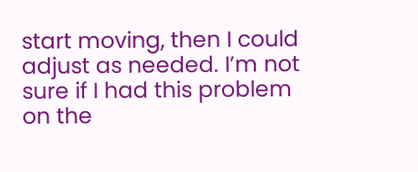start moving, then I could adjust as needed. I’m not sure if I had this problem on the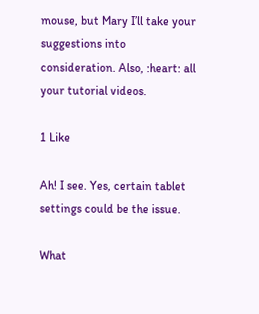mouse, but Mary I’ll take your suggestions into consideration. Also, :heart: all your tutorial videos.

1 Like

Ah! I see. Yes, certain tablet settings could be the issue.

What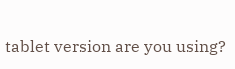tablet version are you using?